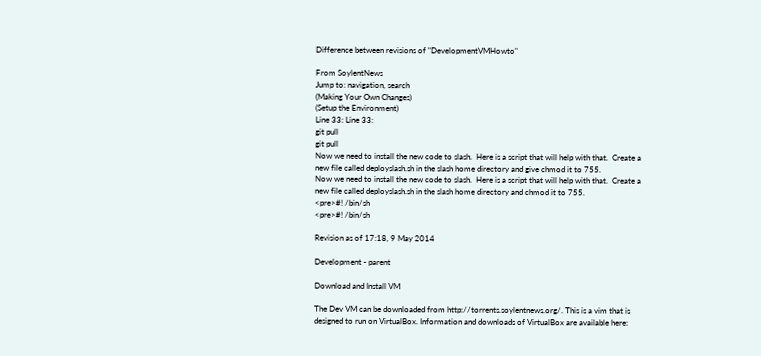Difference between revisions of "DevelopmentVMHowto"

From SoylentNews
Jump to: navigation, search
(Making Your Own Changes)
(Setup the Environment)
Line 33: Line 33:
git pull
git pull
Now we need to install the new code to slash.  Here is a script that will help with that.  Create a new file called deployslash.sh in the slash home directory and give chmod it to 755.
Now we need to install the new code to slash.  Here is a script that will help with that.  Create a new file called deployslash.sh in the slash home directory and chmod it to 755.
<pre>#! /bin/sh
<pre>#! /bin/sh

Revision as of 17:18, 9 May 2014

Development - parent

Download and Install VM

The Dev VM can be downloaded from http://torrents.soylentnews.org/. This is a vim that is designed to run on VirtualBox. Information and downloads of VirtualBox are available here: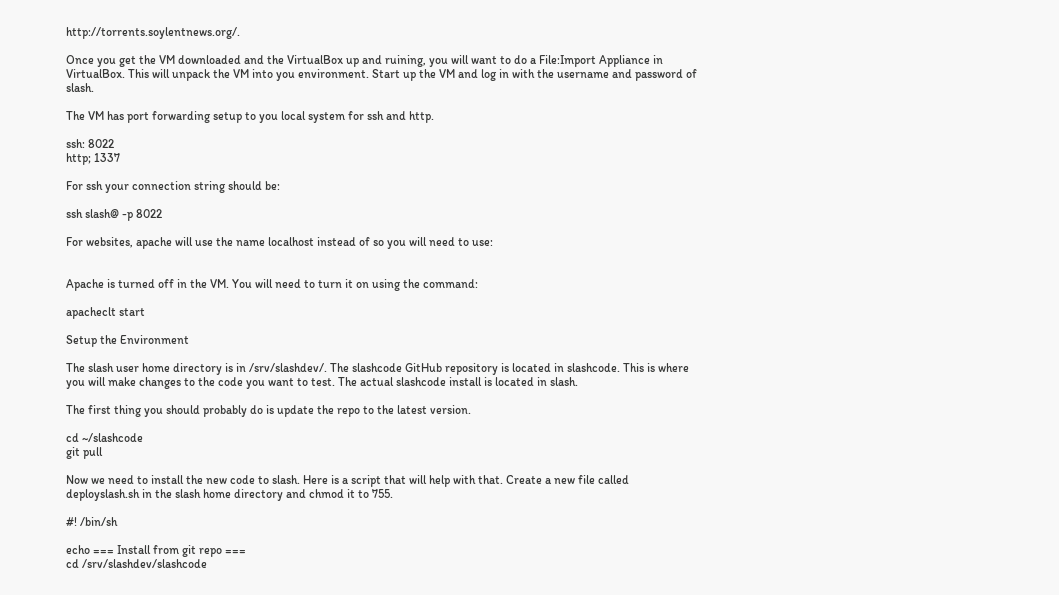http://torrents.soylentnews.org/.

Once you get the VM downloaded and the VirtualBox up and ruining, you will want to do a File:Import Appliance in VirtualBox. This will unpack the VM into you environment. Start up the VM and log in with the username and password of slash.

The VM has port forwarding setup to you local system for ssh and http.

ssh: 8022
http; 1337

For ssh your connection string should be:

ssh slash@ -p 8022

For websites, apache will use the name localhost instead of so you will need to use:


Apache is turned off in the VM. You will need to turn it on using the command:

apacheclt start

Setup the Environment

The slash user home directory is in /srv/slashdev/. The slashcode GitHub repository is located in slashcode. This is where you will make changes to the code you want to test. The actual slashcode install is located in slash.

The first thing you should probably do is update the repo to the latest version.

cd ~/slashcode
git pull

Now we need to install the new code to slash. Here is a script that will help with that. Create a new file called deployslash.sh in the slash home directory and chmod it to 755.

#! /bin/sh

echo === Install from git repo ===
cd /srv/slashdev/slashcode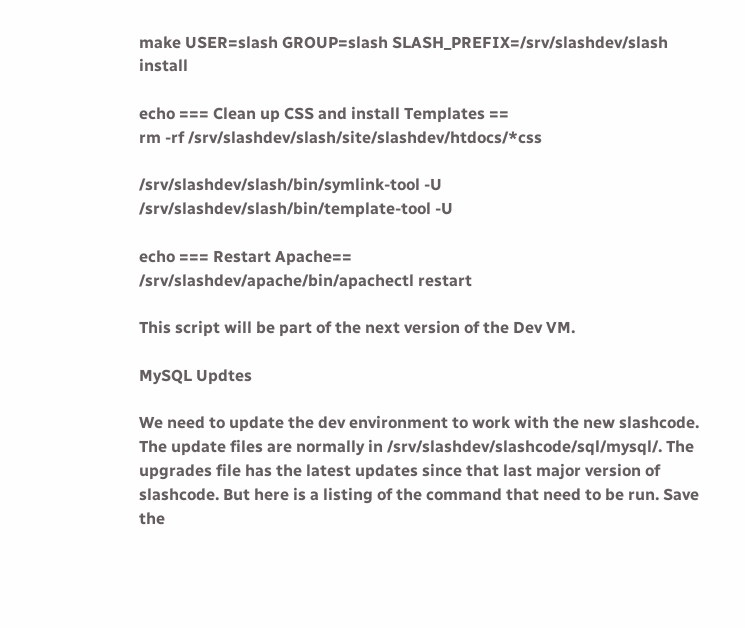make USER=slash GROUP=slash SLASH_PREFIX=/srv/slashdev/slash install

echo === Clean up CSS and install Templates ==
rm -rf /srv/slashdev/slash/site/slashdev/htdocs/*css

/srv/slashdev/slash/bin/symlink-tool -U
/srv/slashdev/slash/bin/template-tool -U

echo === Restart Apache==
/srv/slashdev/apache/bin/apachectl restart

This script will be part of the next version of the Dev VM.

MySQL Updtes

We need to update the dev environment to work with the new slashcode. The update files are normally in /srv/slashdev/slashcode/sql/mysql/. The upgrades file has the latest updates since that last major version of slashcode. But here is a listing of the command that need to be run. Save the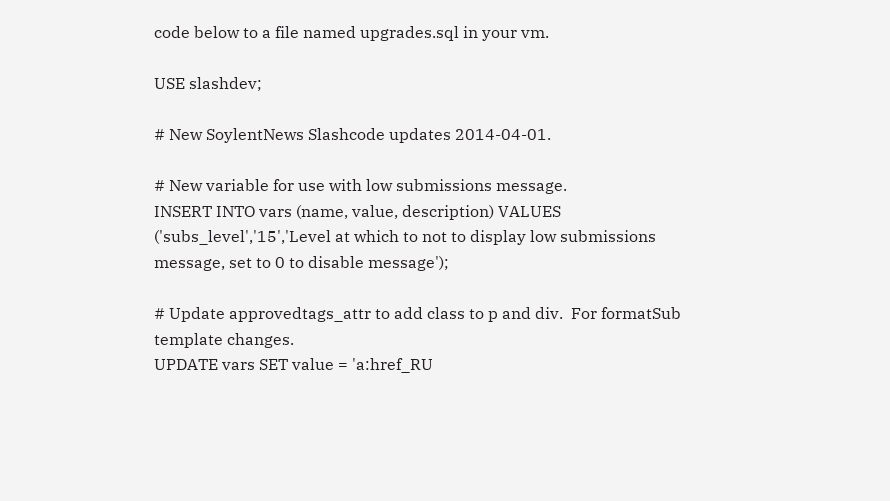code below to a file named upgrades.sql in your vm.

USE slashdev;

# New SoylentNews Slashcode updates 2014-04-01.

# New variable for use with low submissions message.
INSERT INTO vars (name, value, description) VALUES ('subs_level','15','Level at which to not to display low submissions message, set to 0 to disable message');

# Update approvedtags_attr to add class to p and div.  For formatSub template changes.
UPDATE vars SET value = 'a:href_RU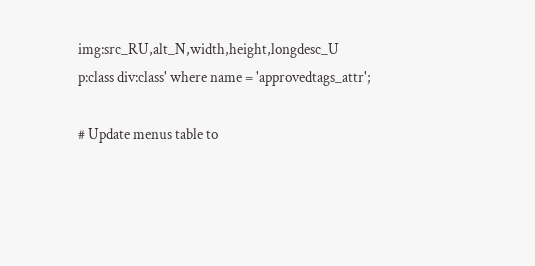img:src_RU,alt_N,width,height,longdesc_U p:class div:class' where name = 'approvedtags_attr';

# Update menus table to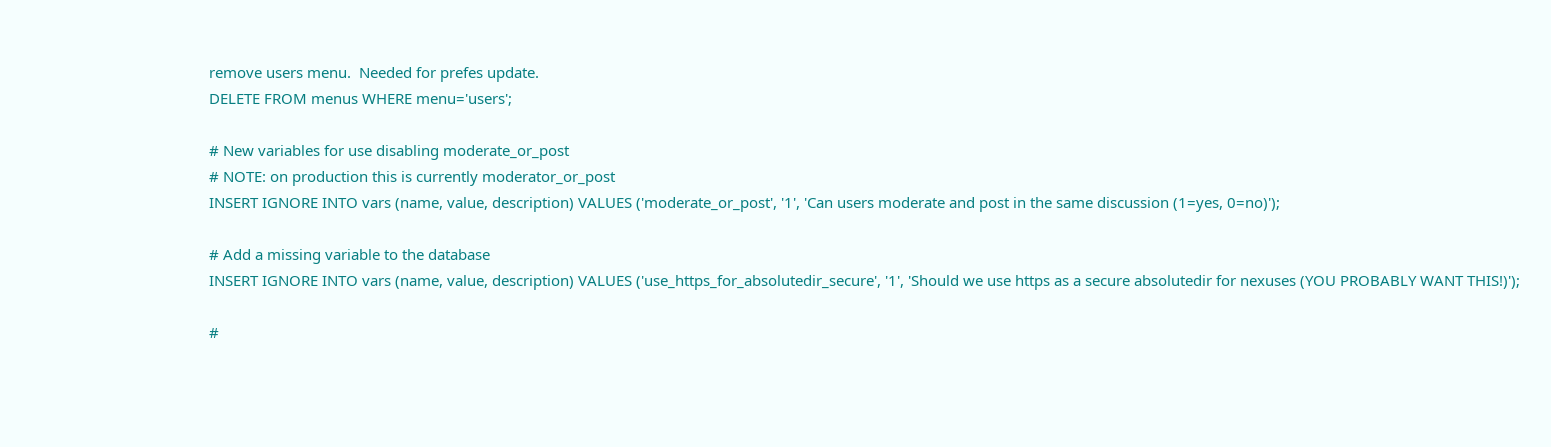remove users menu.  Needed for prefes update.
DELETE FROM menus WHERE menu='users';

# New variables for use disabling moderate_or_post
# NOTE: on production this is currently moderator_or_post
INSERT IGNORE INTO vars (name, value, description) VALUES ('moderate_or_post', '1', 'Can users moderate and post in the same discussion (1=yes, 0=no)');

# Add a missing variable to the database
INSERT IGNORE INTO vars (name, value, description) VALUES ('use_https_for_absolutedir_secure', '1', 'Should we use https as a secure absolutedir for nexuses (YOU PROBABLY WANT THIS!)');

#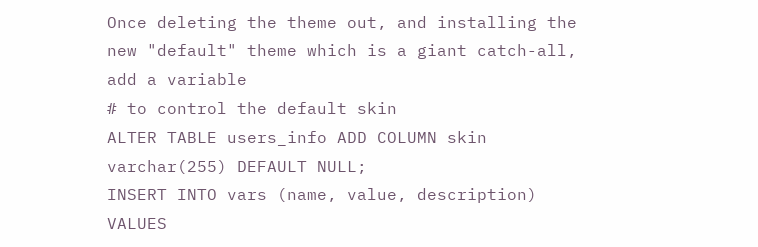Once deleting the theme out, and installing the new "default" theme which is a giant catch-all, add a variable
# to control the default skin
ALTER TABLE users_info ADD COLUMN skin varchar(255) DEFAULT NULL;
INSERT INTO vars (name, value, description) VALUES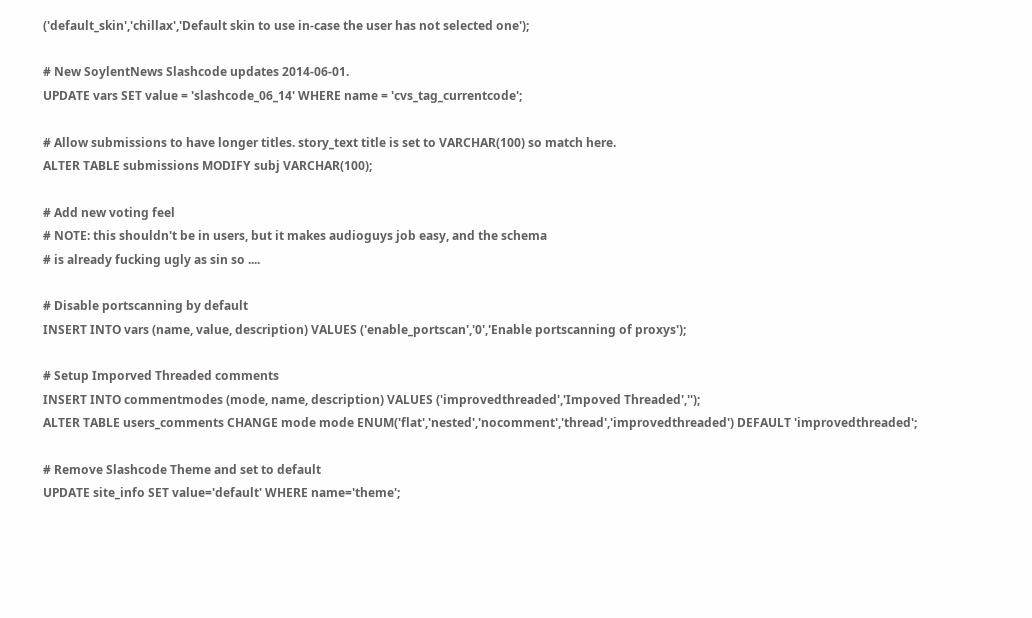('default_skin','chillax','Default skin to use in-case the user has not selected one');

# New SoylentNews Slashcode updates 2014-06-01.
UPDATE vars SET value = 'slashcode_06_14' WHERE name = 'cvs_tag_currentcode';

# Allow submissions to have longer titles. story_text title is set to VARCHAR(100) so match here.
ALTER TABLE submissions MODIFY subj VARCHAR(100);

# Add new voting feel
# NOTE: this shouldn't be in users, but it makes audioguys job easy, and the schema
# is already fucking ugly as sin so ....

# Disable portscanning by default
INSERT INTO vars (name, value, description) VALUES ('enable_portscan','0','Enable portscanning of proxys');

# Setup Imporved Threaded comments
INSERT INTO commentmodes (mode, name, description) VALUES ('improvedthreaded','Impoved Threaded','');
ALTER TABLE users_comments CHANGE mode mode ENUM('flat','nested','nocomment','thread','improvedthreaded') DEFAULT 'improvedthreaded';

# Remove Slashcode Theme and set to default
UPDATE site_info SET value='default' WHERE name='theme';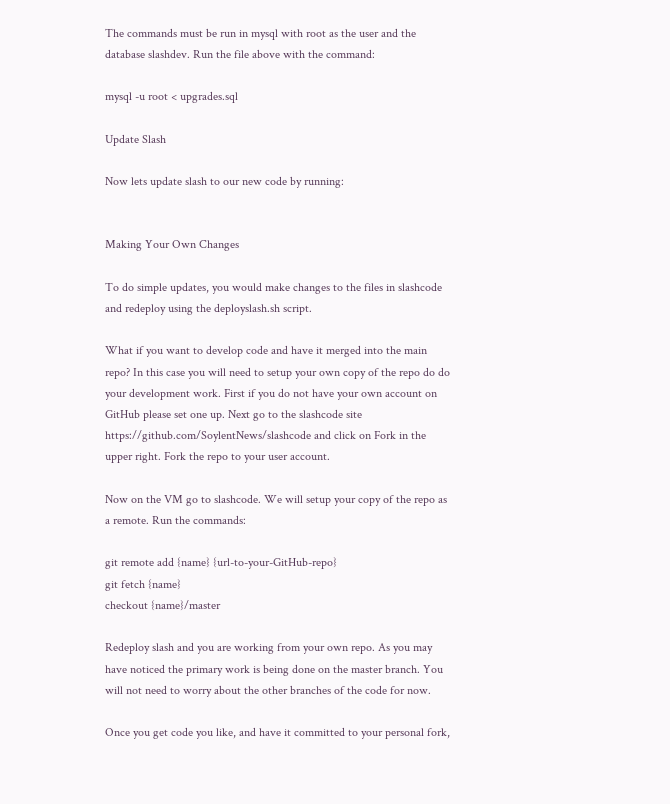The commands must be run in mysql with root as the user and the database slashdev. Run the file above with the command:

mysql -u root < upgrades.sql

Update Slash

Now lets update slash to our new code by running:


Making Your Own Changes

To do simple updates, you would make changes to the files in slashcode and redeploy using the deployslash.sh script.

What if you want to develop code and have it merged into the main repo? In this case you will need to setup your own copy of the repo do do your development work. First if you do not have your own account on GitHub please set one up. Next go to the slashcode site https://github.com/SoylentNews/slashcode and click on Fork in the upper right. Fork the repo to your user account.

Now on the VM go to slashcode. We will setup your copy of the repo as a remote. Run the commands:

git remote add {name} {url-to-your-GitHub-repo}
git fetch {name}
checkout {name}/master

Redeploy slash and you are working from your own repo. As you may have noticed the primary work is being done on the master branch. You will not need to worry about the other branches of the code for now.

Once you get code you like, and have it committed to your personal fork,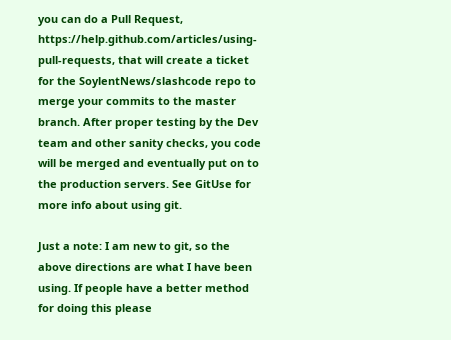you can do a Pull Request, https://help.github.com/articles/using-pull-requests, that will create a ticket for the SoylentNews/slashcode repo to merge your commits to the master branch. After proper testing by the Dev team and other sanity checks, you code will be merged and eventually put on to the production servers. See GitUse for more info about using git.

Just a note: I am new to git, so the above directions are what I have been using. If people have a better method for doing this please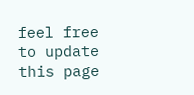feel free to update this page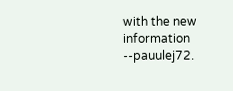with the new information --pauulej72.